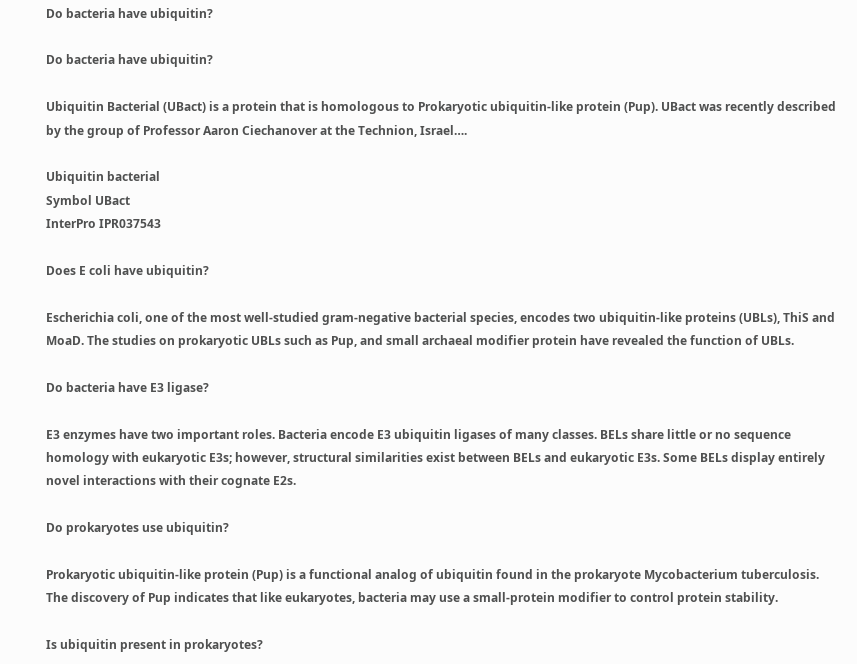Do bacteria have ubiquitin?

Do bacteria have ubiquitin?

Ubiquitin Bacterial (UBact) is a protein that is homologous to Prokaryotic ubiquitin-like protein (Pup). UBact was recently described by the group of Professor Aaron Ciechanover at the Technion, Israel….

Ubiquitin bacterial
Symbol UBact
InterPro IPR037543

Does E coli have ubiquitin?

Escherichia coli, one of the most well-studied gram-negative bacterial species, encodes two ubiquitin-like proteins (UBLs), ThiS and MoaD. The studies on prokaryotic UBLs such as Pup, and small archaeal modifier protein have revealed the function of UBLs.

Do bacteria have E3 ligase?

E3 enzymes have two important roles. Bacteria encode E3 ubiquitin ligases of many classes. BELs share little or no sequence homology with eukaryotic E3s; however, structural similarities exist between BELs and eukaryotic E3s. Some BELs display entirely novel interactions with their cognate E2s.

Do prokaryotes use ubiquitin?

Prokaryotic ubiquitin-like protein (Pup) is a functional analog of ubiquitin found in the prokaryote Mycobacterium tuberculosis. The discovery of Pup indicates that like eukaryotes, bacteria may use a small-protein modifier to control protein stability.

Is ubiquitin present in prokaryotes?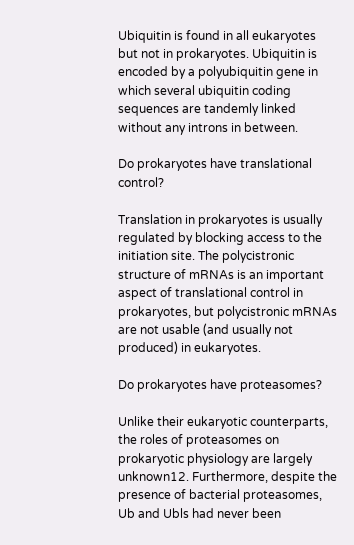Ubiquitin is found in all eukaryotes but not in prokaryotes. Ubiquitin is encoded by a polyubiquitin gene in which several ubiquitin coding sequences are tandemly linked without any introns in between.

Do prokaryotes have translational control?

Translation in prokaryotes is usually regulated by blocking access to the initiation site. The polycistronic structure of mRNAs is an important aspect of translational control in prokaryotes, but polycistronic mRNAs are not usable (and usually not produced) in eukaryotes.

Do prokaryotes have proteasomes?

Unlike their eukaryotic counterparts, the roles of proteasomes on prokaryotic physiology are largely unknown12. Furthermore, despite the presence of bacterial proteasomes, Ub and Ubls had never been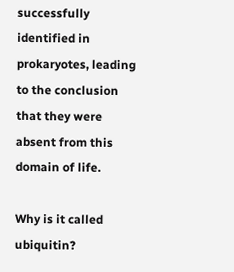successfully identified in prokaryotes, leading to the conclusion that they were absent from this domain of life.

Why is it called ubiquitin?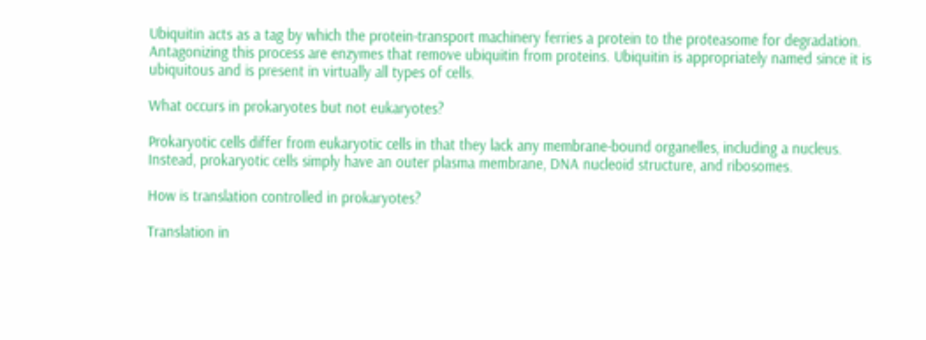Ubiquitin acts as a tag by which the protein-transport machinery ferries a protein to the proteasome for degradation. Antagonizing this process are enzymes that remove ubiquitin from proteins. Ubiquitin is appropriately named since it is ubiquitous and is present in virtually all types of cells.

What occurs in prokaryotes but not eukaryotes?

Prokaryotic cells differ from eukaryotic cells in that they lack any membrane-bound organelles, including a nucleus. Instead, prokaryotic cells simply have an outer plasma membrane, DNA nucleoid structure, and ribosomes.

How is translation controlled in prokaryotes?

Translation in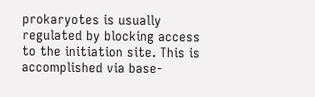prokaryotes is usually regulated by blocking access to the initiation site. This is accomplished via base-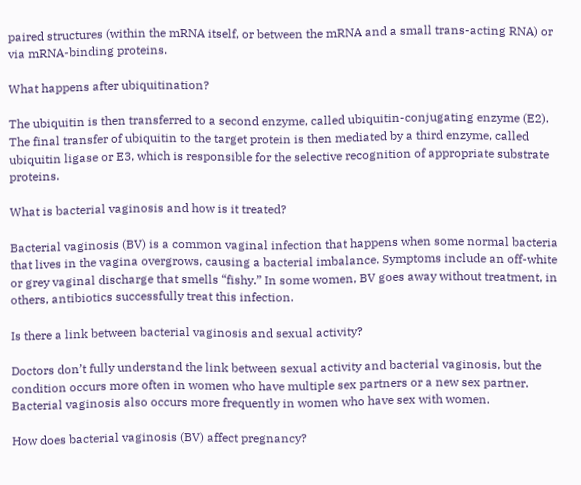paired structures (within the mRNA itself, or between the mRNA and a small trans-acting RNA) or via mRNA-binding proteins.

What happens after ubiquitination?

The ubiquitin is then transferred to a second enzyme, called ubiquitin-conjugating enzyme (E2). The final transfer of ubiquitin to the target protein is then mediated by a third enzyme, called ubiquitin ligase or E3, which is responsible for the selective recognition of appropriate substrate proteins.

What is bacterial vaginosis and how is it treated?

Bacterial vaginosis (BV) is a common vaginal infection that happens when some normal bacteria that lives in the vagina overgrows, causing a bacterial imbalance. Symptoms include an off-white or grey vaginal discharge that smells “fishy.” In some women, BV goes away without treatment, in others, antibiotics successfully treat this infection.

Is there a link between bacterial vaginosis and sexual activity?

Doctors don’t fully understand the link between sexual activity and bacterial vaginosis, but the condition occurs more often in women who have multiple sex partners or a new sex partner. Bacterial vaginosis also occurs more frequently in women who have sex with women.

How does bacterial vaginosis (BV) affect pregnancy?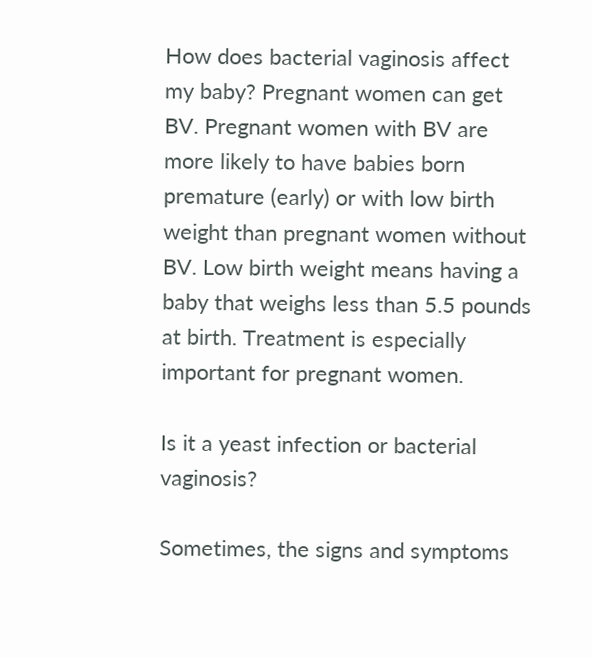How does bacterial vaginosis affect my baby? Pregnant women can get BV. Pregnant women with BV are more likely to have babies born premature (early) or with low birth weight than pregnant women without BV. Low birth weight means having a baby that weighs less than 5.5 pounds at birth. Treatment is especially important for pregnant women.

Is it a yeast infection or bacterial vaginosis?

Sometimes, the signs and symptoms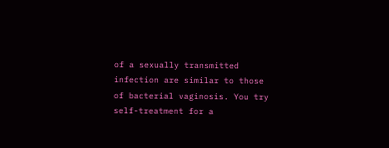of a sexually transmitted infection are similar to those of bacterial vaginosis. You try self-treatment for a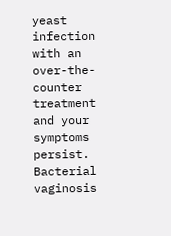yeast infection with an over-the-counter treatment and your symptoms persist. Bacterial vaginosis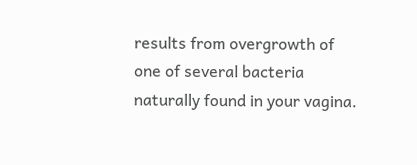results from overgrowth of one of several bacteria naturally found in your vagina.